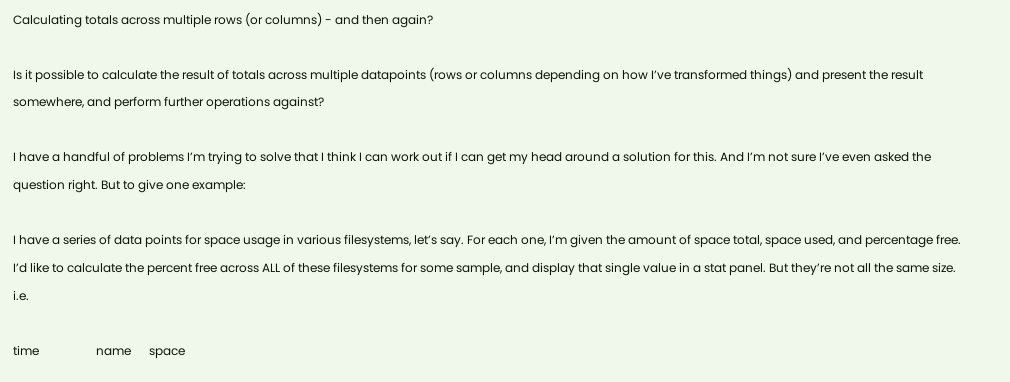Calculating totals across multiple rows (or columns) - and then again?

Is it possible to calculate the result of totals across multiple datapoints (rows or columns depending on how I’ve transformed things) and present the result somewhere, and perform further operations against?

I have a handful of problems I’m trying to solve that I think I can work out if I can get my head around a solution for this. And I’m not sure I’ve even asked the question right. But to give one example:

I have a series of data points for space usage in various filesystems, let’s say. For each one, I’m given the amount of space total, space used, and percentage free. I’d like to calculate the percent free across ALL of these filesystems for some sample, and display that single value in a stat panel. But they’re not all the same size. i.e.

time                   name      space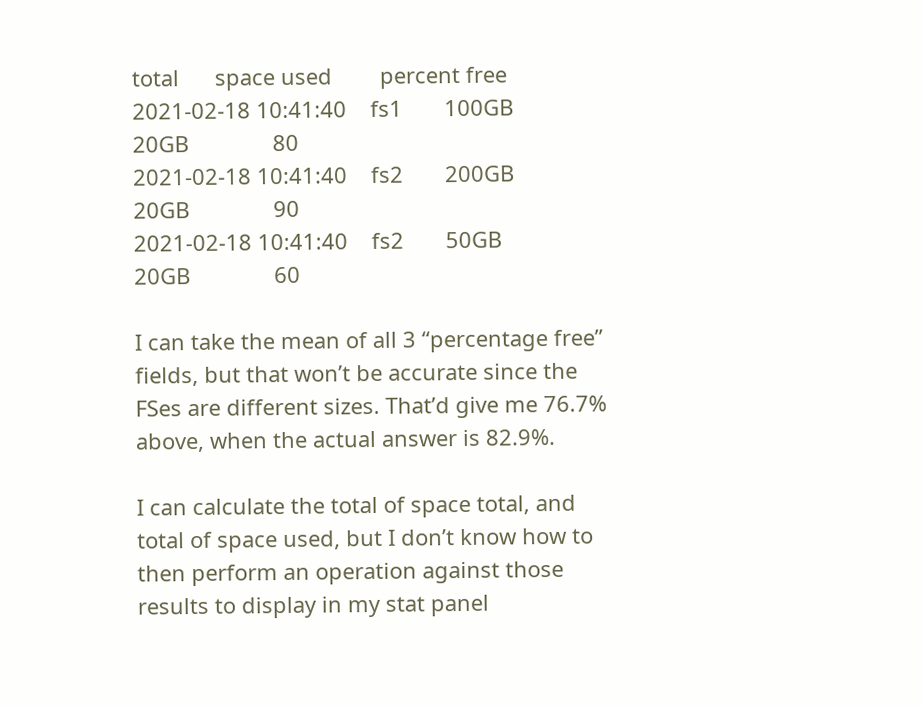total      space used        percent free
2021-02-18 10:41:40    fs1       100GB            20GB              80
2021-02-18 10:41:40    fs2       200GB            20GB              90
2021-02-18 10:41:40    fs2       50GB             20GB              60

I can take the mean of all 3 “percentage free” fields, but that won’t be accurate since the FSes are different sizes. That’d give me 76.7% above, when the actual answer is 82.9%.

I can calculate the total of space total, and total of space used, but I don’t know how to then perform an operation against those results to display in my stat panel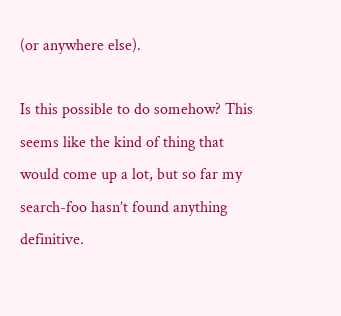(or anywhere else).

Is this possible to do somehow? This seems like the kind of thing that would come up a lot, but so far my search-foo hasn’t found anything definitive.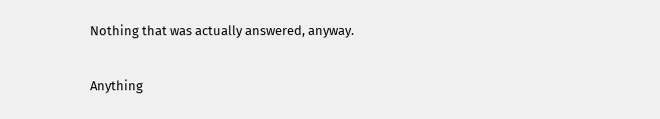Nothing that was actually answered, anyway.

Anything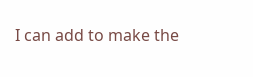I can add to make the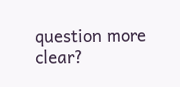question more clear?